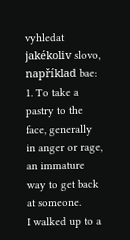vyhledat jakékoliv slovo, například bae:
1. To take a pastry to the face, generally in anger or rage, an immature way to get back at someone.
I walked up to a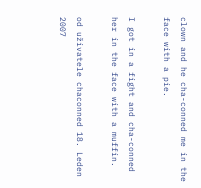clown and he cha-conned me in the face with a pie.

I got in a fight and cha-conned her in the face with a muffin.

od uživatele chaconned 18. Leden 2007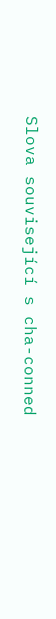Slova související s cha-conned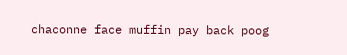chaconne face muffin pay back poog